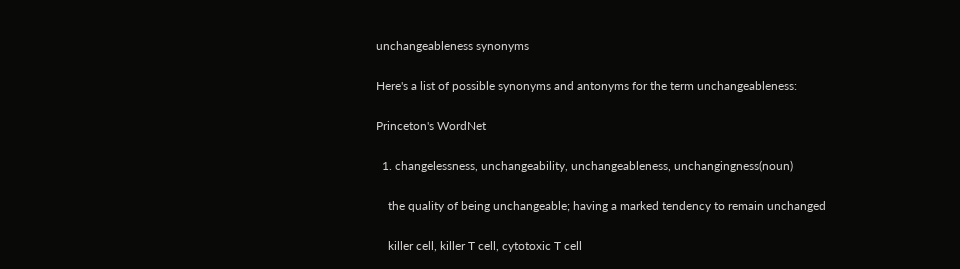unchangeableness synonyms

Here's a list of possible synonyms and antonyms for the term unchangeableness:

Princeton's WordNet

  1. changelessness, unchangeability, unchangeableness, unchangingness(noun)

    the quality of being unchangeable; having a marked tendency to remain unchanged

    killer cell, killer T cell, cytotoxic T cell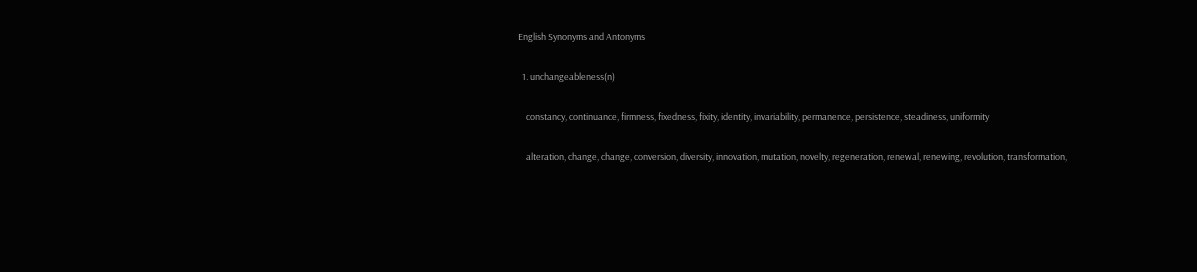English Synonyms and Antonyms

  1. unchangeableness(n)

    constancy, continuance, firmness, fixedness, fixity, identity, invariability, permanence, persistence, steadiness, uniformity

    alteration, change, change, conversion, diversity, innovation, mutation, novelty, regeneration, renewal, renewing, revolution, transformation,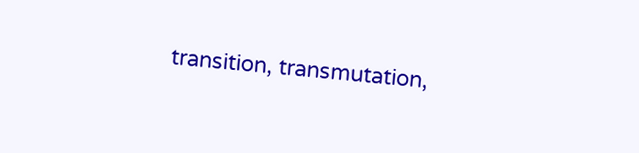transition, transmutation,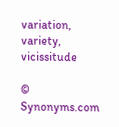variation, variety, vicissitude

© Synonyms.com